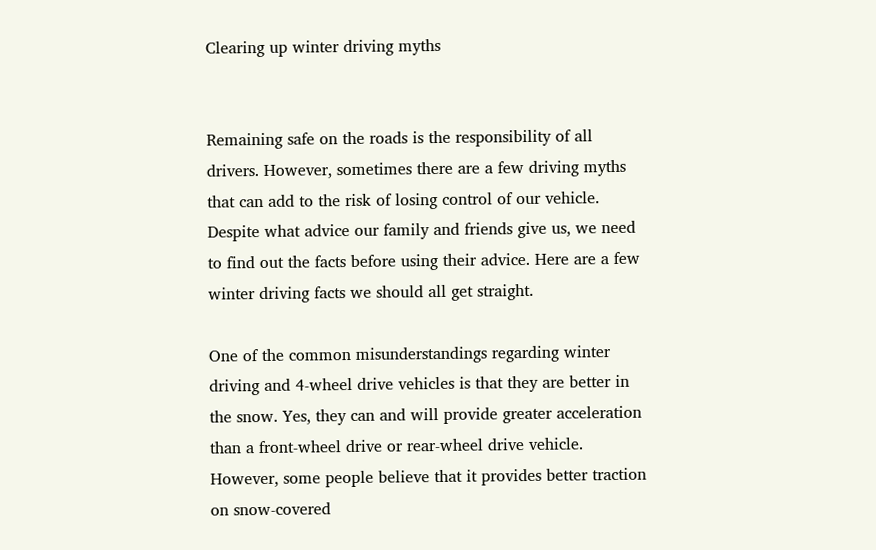Clearing up winter driving myths


Remaining safe on the roads is the responsibility of all drivers. However, sometimes there are a few driving myths that can add to the risk of losing control of our vehicle. Despite what advice our family and friends give us, we need to find out the facts before using their advice. Here are a few winter driving facts we should all get straight.

One of the common misunderstandings regarding winter driving and 4-wheel drive vehicles is that they are better in the snow. Yes, they can and will provide greater acceleration than a front-wheel drive or rear-wheel drive vehicle. However, some people believe that it provides better traction on snow-covered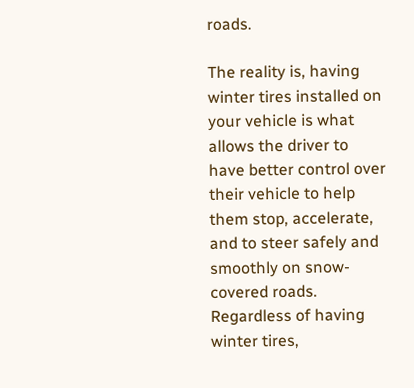roads.

The reality is, having winter tires installed on your vehicle is what allows the driver to have better control over their vehicle to help them stop, accelerate, and to steer safely and smoothly on snow-covered roads. Regardless of having winter tires,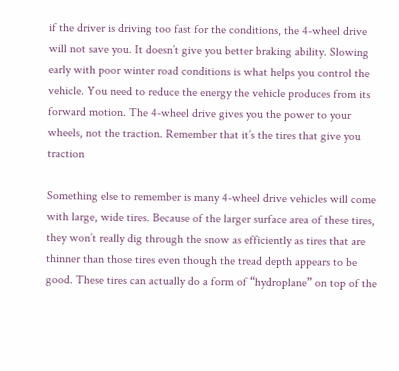if the driver is driving too fast for the conditions, the 4-wheel drive will not save you. It doesn’t give you better braking ability. Slowing early with poor winter road conditions is what helps you control the vehicle. You need to reduce the energy the vehicle produces from its forward motion. The 4-wheel drive gives you the power to your wheels, not the traction. Remember that it’s the tires that give you traction

Something else to remember is many 4-wheel drive vehicles will come with large, wide tires. Because of the larger surface area of these tires, they won’t really dig through the snow as efficiently as tires that are thinner than those tires even though the tread depth appears to be good. These tires can actually do a form of “hydroplane” on top of the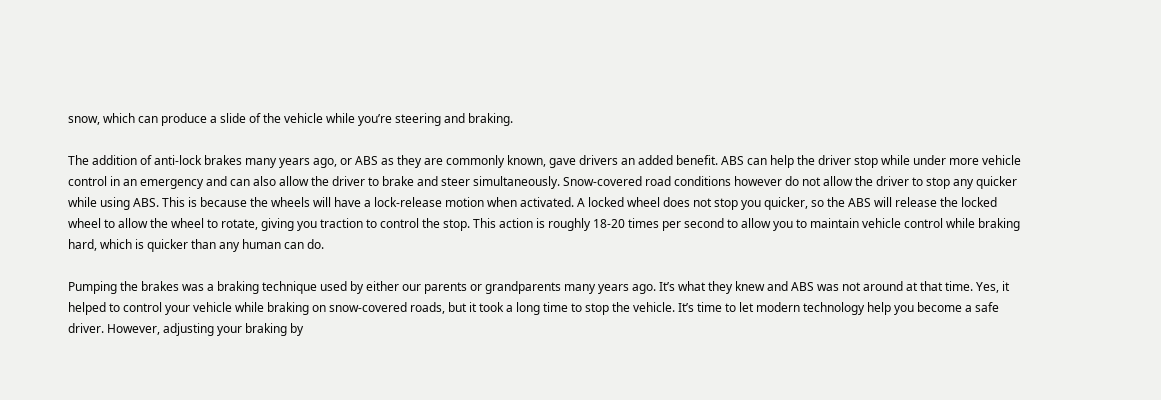snow, which can produce a slide of the vehicle while you’re steering and braking.

The addition of anti-lock brakes many years ago, or ABS as they are commonly known, gave drivers an added benefit. ABS can help the driver stop while under more vehicle control in an emergency and can also allow the driver to brake and steer simultaneously. Snow-covered road conditions however do not allow the driver to stop any quicker while using ABS. This is because the wheels will have a lock-release motion when activated. A locked wheel does not stop you quicker, so the ABS will release the locked wheel to allow the wheel to rotate, giving you traction to control the stop. This action is roughly 18-20 times per second to allow you to maintain vehicle control while braking hard, which is quicker than any human can do.

Pumping the brakes was a braking technique used by either our parents or grandparents many years ago. It’s what they knew and ABS was not around at that time. Yes, it helped to control your vehicle while braking on snow-covered roads, but it took a long time to stop the vehicle. It’s time to let modern technology help you become a safe driver. However, adjusting your braking by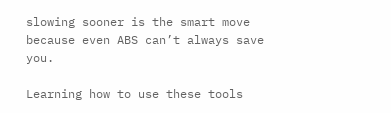slowing sooner is the smart move because even ABS can’t always save you.

Learning how to use these tools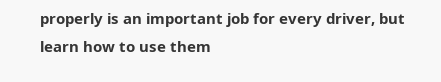properly is an important job for every driver, but learn how to use them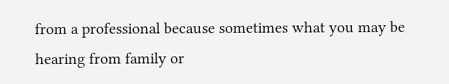from a professional because sometimes what you may be hearing from family or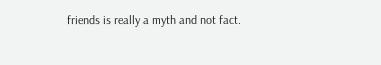friends is really a myth and not fact.